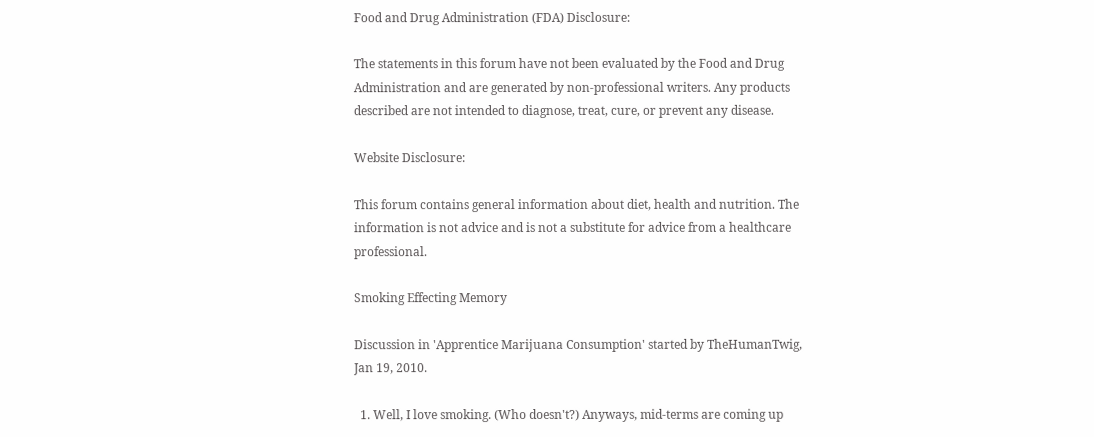Food and Drug Administration (FDA) Disclosure:

The statements in this forum have not been evaluated by the Food and Drug Administration and are generated by non-professional writers. Any products described are not intended to diagnose, treat, cure, or prevent any disease.

Website Disclosure:

This forum contains general information about diet, health and nutrition. The information is not advice and is not a substitute for advice from a healthcare professional.

Smoking Effecting Memory

Discussion in 'Apprentice Marijuana Consumption' started by TheHumanTwig, Jan 19, 2010.

  1. Well, I love smoking. (Who doesn't?) Anyways, mid-terms are coming up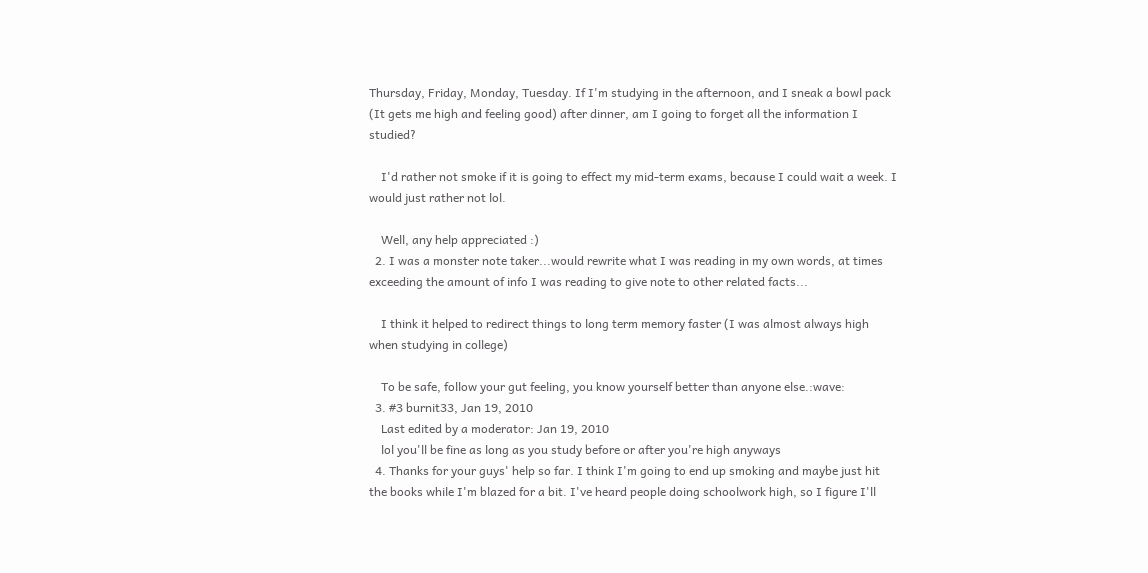Thursday, Friday, Monday, Tuesday. If I'm studying in the afternoon, and I sneak a bowl pack (It gets me high and feeling good) after dinner, am I going to forget all the information I studied?

    I'd rather not smoke if it is going to effect my mid-term exams, because I could wait a week. I would just rather not lol.

    Well, any help appreciated :)
  2. I was a monster note taker...would rewrite what I was reading in my own words, at times exceeding the amount of info I was reading to give note to other related facts...

    I think it helped to redirect things to long term memory faster (I was almost always high when studying in college)

    To be safe, follow your gut feeling, you know yourself better than anyone else.:wave:
  3. #3 burnit33, Jan 19, 2010
    Last edited by a moderator: Jan 19, 2010
    lol you'll be fine as long as you study before or after you're high anyways
  4. Thanks for your guys' help so far. I think I'm going to end up smoking and maybe just hit the books while I'm blazed for a bit. I've heard people doing schoolwork high, so I figure I'll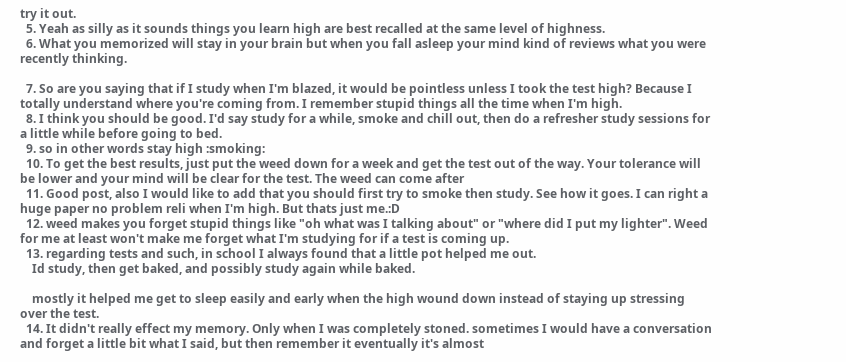try it out.
  5. Yeah as silly as it sounds things you learn high are best recalled at the same level of highness.
  6. What you memorized will stay in your brain but when you fall asleep your mind kind of reviews what you were recently thinking.

  7. So are you saying that if I study when I'm blazed, it would be pointless unless I took the test high? Because I totally understand where you're coming from. I remember stupid things all the time when I'm high.
  8. I think you should be good. I'd say study for a while, smoke and chill out, then do a refresher study sessions for a little while before going to bed.
  9. so in other words stay high :smoking:
  10. To get the best results, just put the weed down for a week and get the test out of the way. Your tolerance will be lower and your mind will be clear for the test. The weed can come after
  11. Good post, also I would like to add that you should first try to smoke then study. See how it goes. I can right a huge paper no problem reli when I'm high. But thats just me.:D
  12. weed makes you forget stupid things like "oh what was I talking about" or "where did I put my lighter". Weed for me at least won't make me forget what I'm studying for if a test is coming up.
  13. regarding tests and such, in school I always found that a little pot helped me out.
    Id study, then get baked, and possibly study again while baked.

    mostly it helped me get to sleep easily and early when the high wound down instead of staying up stressing over the test.
  14. It didn't really effect my memory. Only when I was completely stoned. sometimes I would have a conversation and forget a little bit what I said, but then remember it eventually it's almost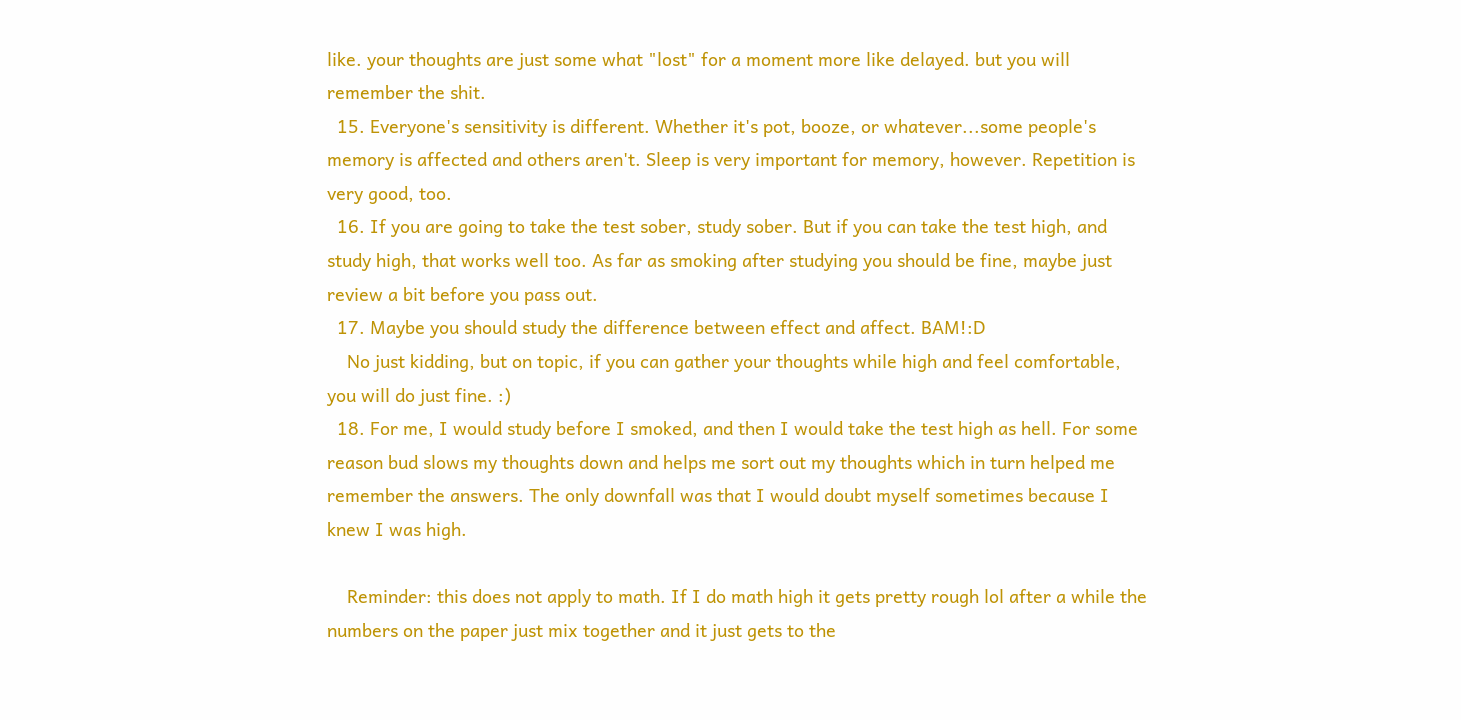like. your thoughts are just some what "lost" for a moment more like delayed. but you will remember the shit.
  15. Everyone's sensitivity is different. Whether it's pot, booze, or whatever...some people's memory is affected and others aren't. Sleep is very important for memory, however. Repetition is very good, too.
  16. If you are going to take the test sober, study sober. But if you can take the test high, and study high, that works well too. As far as smoking after studying you should be fine, maybe just review a bit before you pass out.
  17. Maybe you should study the difference between effect and affect. BAM!:D
    No just kidding, but on topic, if you can gather your thoughts while high and feel comfortable, you will do just fine. :)
  18. For me, I would study before I smoked, and then I would take the test high as hell. For some reason bud slows my thoughts down and helps me sort out my thoughts which in turn helped me remember the answers. The only downfall was that I would doubt myself sometimes because I knew I was high.

    Reminder: this does not apply to math. If I do math high it gets pretty rough lol after a while the numbers on the paper just mix together and it just gets to the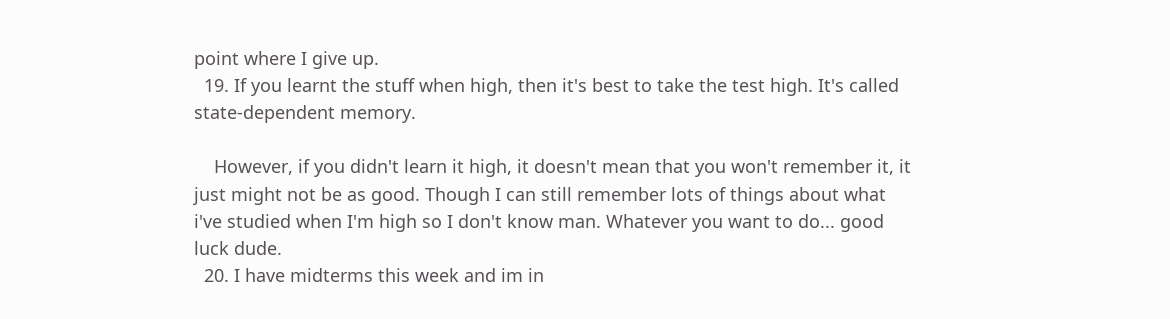point where I give up.
  19. If you learnt the stuff when high, then it's best to take the test high. It's called state-dependent memory.

    However, if you didn't learn it high, it doesn't mean that you won't remember it, it just might not be as good. Though I can still remember lots of things about what i've studied when I'm high so I don't know man. Whatever you want to do... good luck dude.
  20. I have midterms this week and im in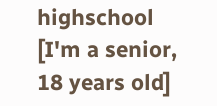highschool [I'm a senior, 18 years old]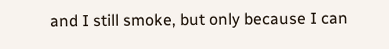and I still smoke, but only because I can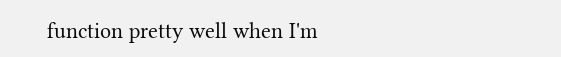function pretty well when I'm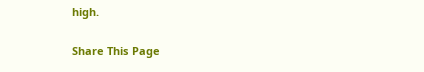high.

Share This Page